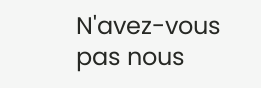N'avez-vous pas nous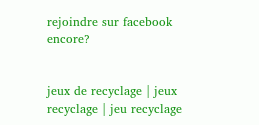rejoindre sur facebook encore?


jeux de recyclage | jeux recyclage | jeu recyclage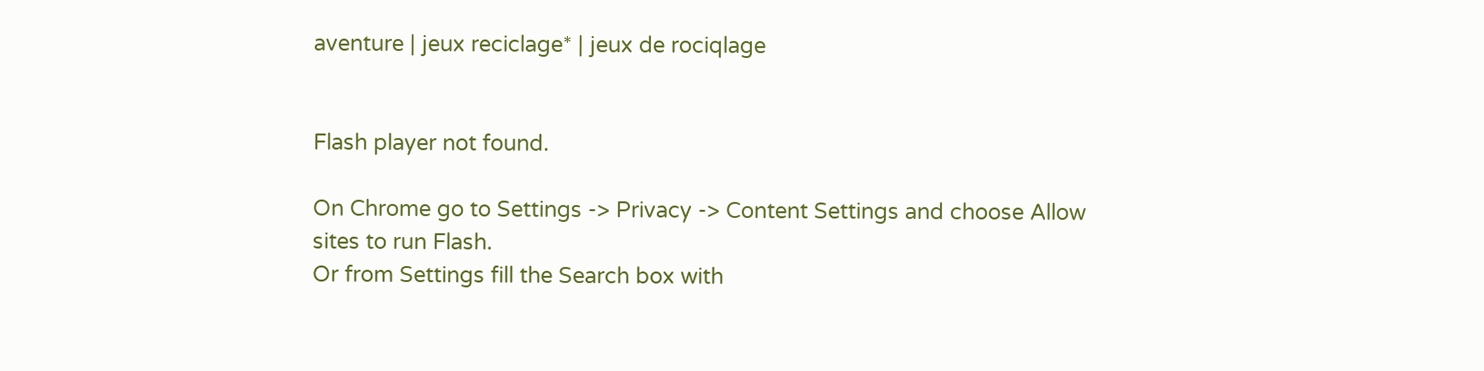aventure | jeux reciclage* | jeux de rociqlage


Flash player not found.

On Chrome go to Settings -> Privacy -> Content Settings and choose Allow sites to run Flash.
Or from Settings fill the Search box with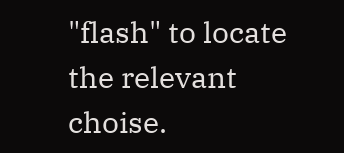"flash" to locate the relevant choise.